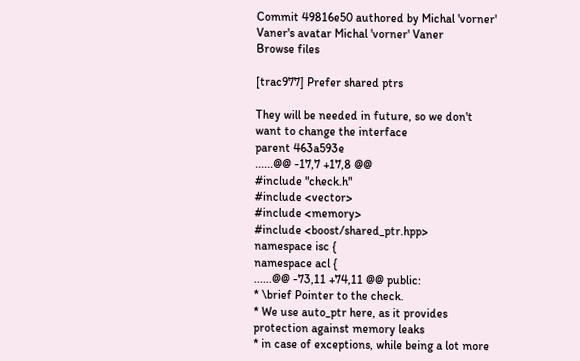Commit 49816e50 authored by Michal 'vorner' Vaner's avatar Michal 'vorner' Vaner
Browse files

[trac977] Prefer shared ptrs

They will be needed in future, so we don't want to change the interface
parent 463a593e
......@@ -17,7 +17,8 @@
#include "check.h"
#include <vector>
#include <memory>
#include <boost/shared_ptr.hpp>
namespace isc {
namespace acl {
......@@ -73,11 +74,11 @@ public:
* \brief Pointer to the check.
* We use auto_ptr here, as it provides protection against memory leaks
* in case of exceptions, while being a lot more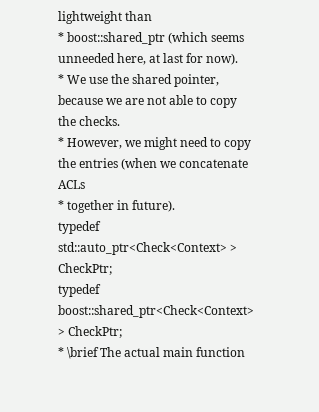lightweight than
* boost::shared_ptr (which seems unneeded here, at last for now).
* We use the shared pointer, because we are not able to copy the checks.
* However, we might need to copy the entries (when we concatenate ACLs
* together in future).
typedef std::auto_ptr<Check<Context> > CheckPtr;
typedef boost::shared_ptr<Check<Context> > CheckPtr;
* \brief The actual main function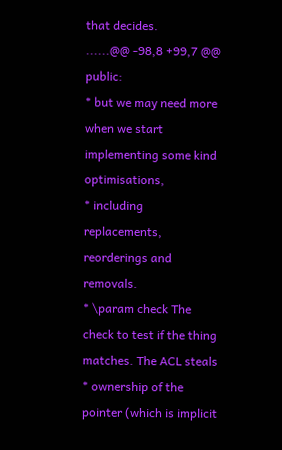that decides.
......@@ -98,8 +99,7 @@ public:
* but we may need more when we start implementing some kind optimisations,
* including replacements, reorderings and removals.
* \param check The check to test if the thing matches. The ACL steals
* ownership of the pointer (which is implicit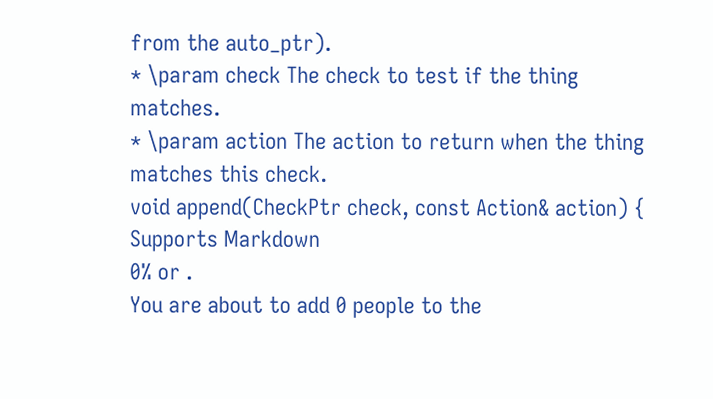from the auto_ptr).
* \param check The check to test if the thing matches.
* \param action The action to return when the thing matches this check.
void append(CheckPtr check, const Action& action) {
Supports Markdown
0% or .
You are about to add 0 people to the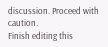discussion. Proceed with caution.
Finish editing this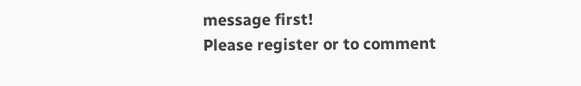message first!
Please register or to comment